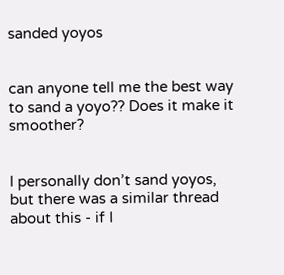sanded yoyos


can anyone tell me the best way to sand a yoyo?? Does it make it smoother?


I personally don’t sand yoyos, but there was a similar thread about this - if I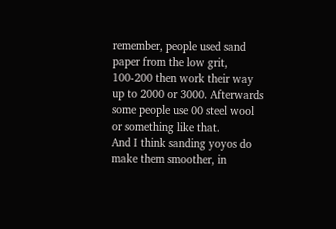remember, people used sand paper from the low grit, 100-200 then work their way up to 2000 or 3000. Afterwards some people use 00 steel wool or something like that.
And I think sanding yoyos do make them smoother, in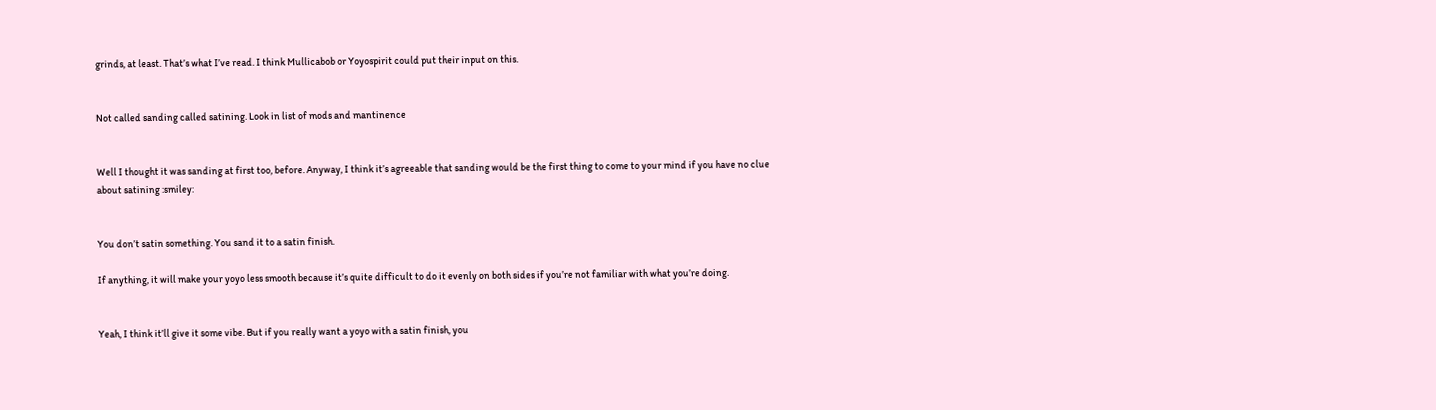grinds, at least. That’s what I’ve read. I think Mullicabob or Yoyospirit could put their input on this.


Not called sanding called satining. Look in list of mods and mantinence


Well I thought it was sanding at first too, before. Anyway, I think it’s agreeable that sanding would be the first thing to come to your mind if you have no clue about satining :smiley:


You don’t satin something. You sand it to a satin finish.

If anything, it will make your yoyo less smooth because it’s quite difficult to do it evenly on both sides if you’re not familiar with what you’re doing.


Yeah, I think it’ll give it some vibe. But if you really want a yoyo with a satin finish, you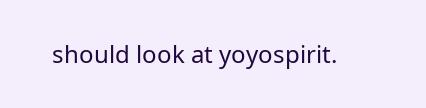should look at yoyospirit.